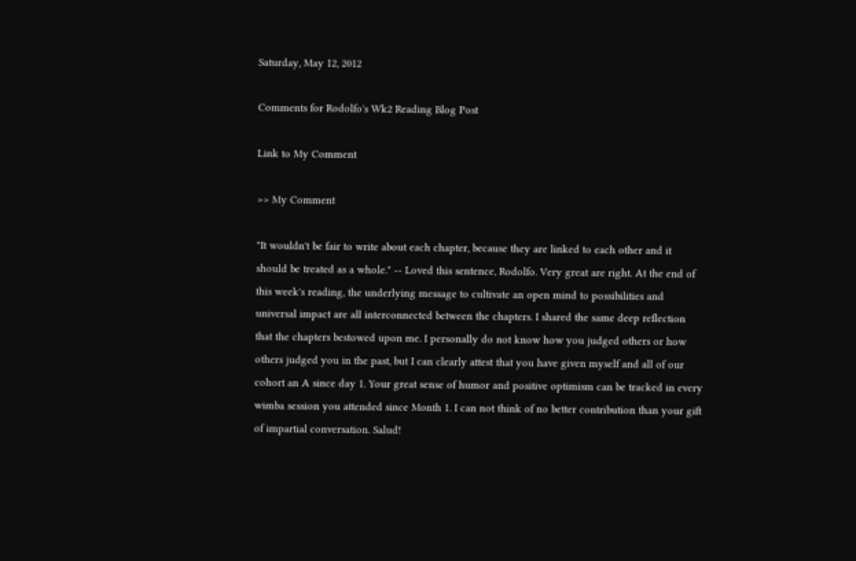Saturday, May 12, 2012

Comments for Rodolfo's Wk2 Reading Blog Post

Link to My Comment

>> My Comment

"It wouldn't be fair to write about each chapter, because they are linked to each other and it should be treated as a whole." -- Loved this sentence, Rodolfo. Very great are right. At the end of this week's reading, the underlying message to cultivate an open mind to possibilities and universal impact are all interconnected between the chapters. I shared the same deep reflection that the chapters bestowed upon me. I personally do not know how you judged others or how others judged you in the past, but I can clearly attest that you have given myself and all of our cohort an A since day 1. Your great sense of humor and positive optimism can be tracked in every wimba session you attended since Month 1. I can not think of no better contribution than your gift of impartial conversation. Salud!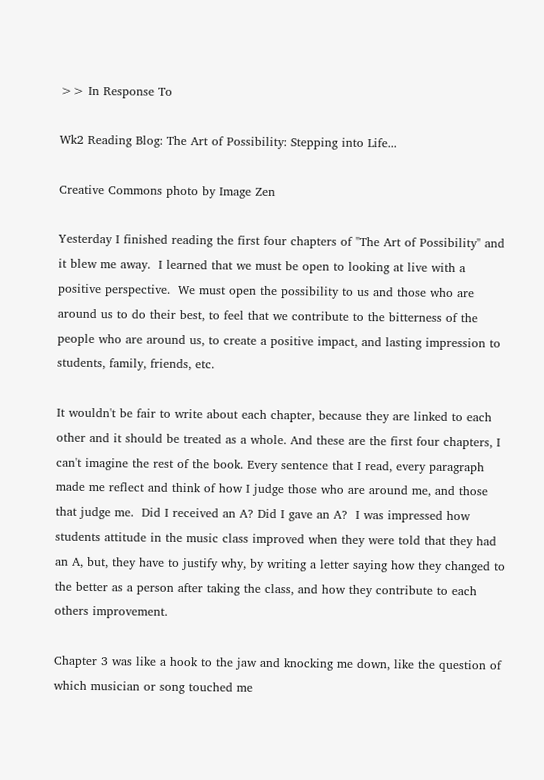>> In Response To

Wk2 Reading Blog: The Art of Possibility: Stepping into Life...

Creative Commons photo by Image Zen

Yesterday I finished reading the first four chapters of "The Art of Possibility" and it blew me away.  I learned that we must be open to looking at live with a positive perspective.  We must open the possibility to us and those who are around us to do their best, to feel that we contribute to the bitterness of the people who are around us, to create a positive impact, and lasting impression to students, family, friends, etc.

It wouldn't be fair to write about each chapter, because they are linked to each other and it should be treated as a whole. And these are the first four chapters, I can't imagine the rest of the book. Every sentence that I read, every paragraph made me reflect and think of how I judge those who are around me, and those that judge me.  Did I received an A? Did I gave an A?  I was impressed how students attitude in the music class improved when they were told that they had an A, but, they have to justify why, by writing a letter saying how they changed to the better as a person after taking the class, and how they contribute to each others improvement.

Chapter 3 was like a hook to the jaw and knocking me down, like the question of which musician or song touched me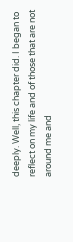deeply. Well, this chapter did. I began to reflect on my life and of those that are not around me and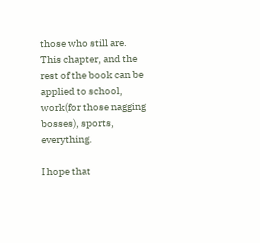those who still are.  This chapter, and the rest of the book can be applied to school, work(for those nagging bosses), sports, everything.

I hope that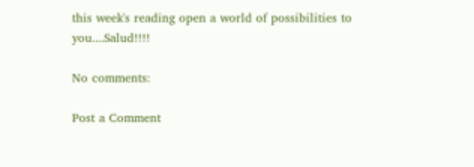this week's reading open a world of possibilities to you....Salud!!!!

No comments:

Post a Comment